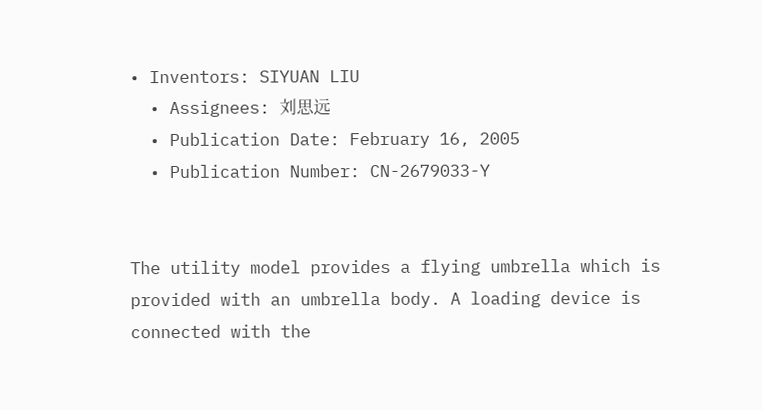• Inventors: SIYUAN LIU
  • Assignees: 刘思远
  • Publication Date: February 16, 2005
  • Publication Number: CN-2679033-Y


The utility model provides a flying umbrella which is provided with an umbrella body. A loading device is connected with the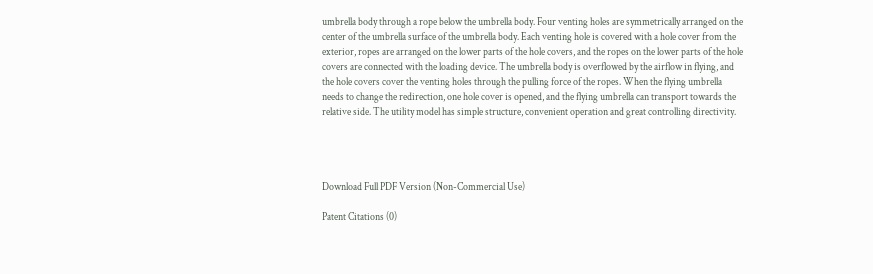umbrella body through a rope below the umbrella body. Four venting holes are symmetrically arranged on the center of the umbrella surface of the umbrella body. Each venting hole is covered with a hole cover from the exterior, ropes are arranged on the lower parts of the hole covers, and the ropes on the lower parts of the hole covers are connected with the loading device. The umbrella body is overflowed by the airflow in flying, and the hole covers cover the venting holes through the pulling force of the ropes. When the flying umbrella needs to change the redirection, one hole cover is opened, and the flying umbrella can transport towards the relative side. The utility model has simple structure, convenient operation and great controlling directivity.




Download Full PDF Version (Non-Commercial Use)

Patent Citations (0)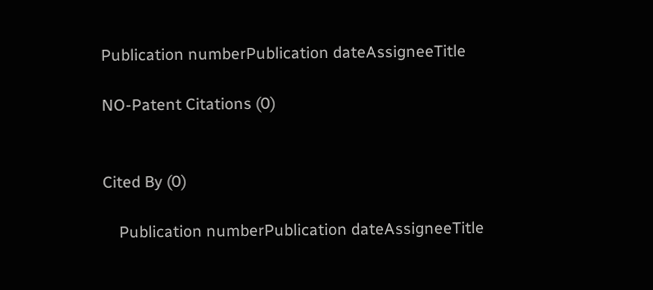Publication numberPublication dateAssigneeTitle

NO-Patent Citations (0)


Cited By (0)

    Publication numberPublication dateAssigneeTitle